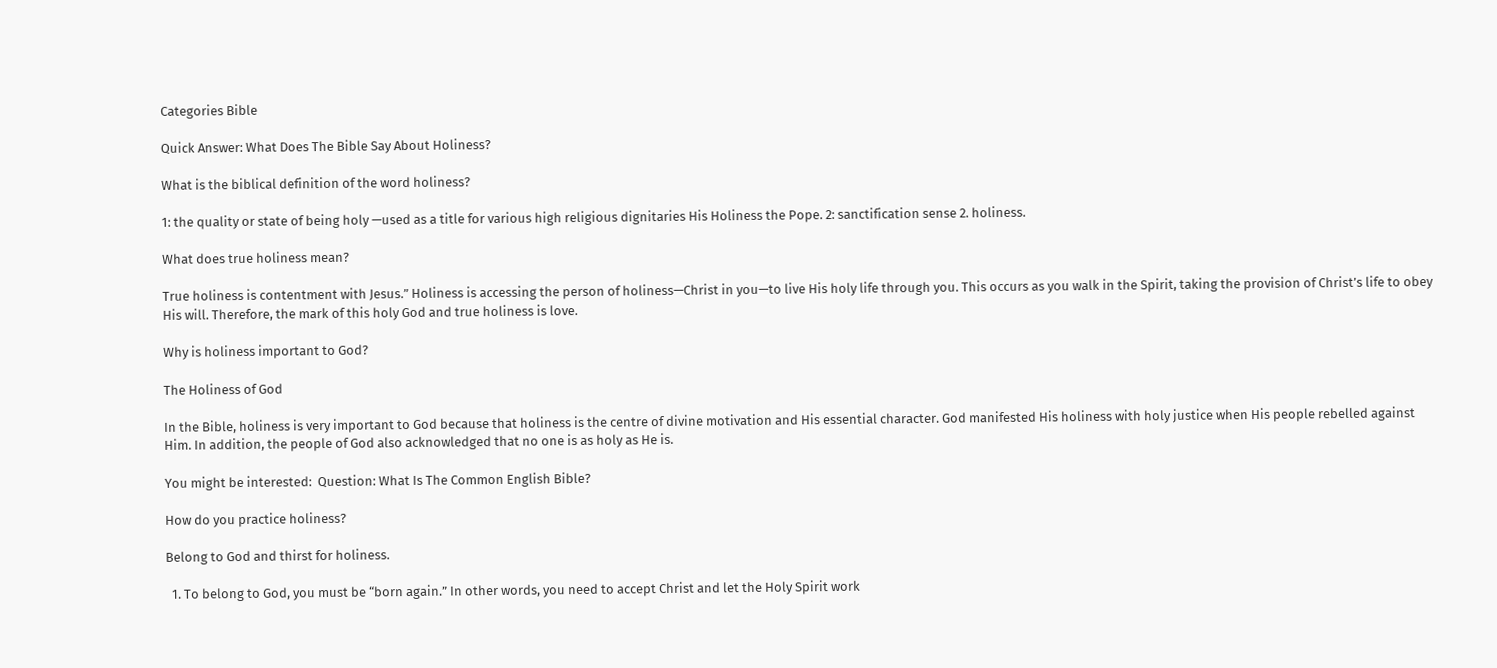Categories Bible

Quick Answer: What Does The Bible Say About Holiness?

What is the biblical definition of the word holiness?

1: the quality or state of being holy —used as a title for various high religious dignitaries His Holiness the Pope. 2: sanctification sense 2. holiness.

What does true holiness mean?

True holiness is contentment with Jesus.” Holiness is accessing the person of holiness—Christ in you—to live His holy life through you. This occurs as you walk in the Spirit, taking the provision of Christ’s life to obey His will. Therefore, the mark of this holy God and true holiness is love.

Why is holiness important to God?

The Holiness of God

In the Bible, holiness is very important to God because that holiness is the centre of divine motivation and His essential character. God manifested His holiness with holy justice when His people rebelled against Him. In addition, the people of God also acknowledged that no one is as holy as He is.

You might be interested:  Question: What Is The Common English Bible?

How do you practice holiness?

Belong to God and thirst for holiness.

  1. To belong to God, you must be “born again.” In other words, you need to accept Christ and let the Holy Spirit work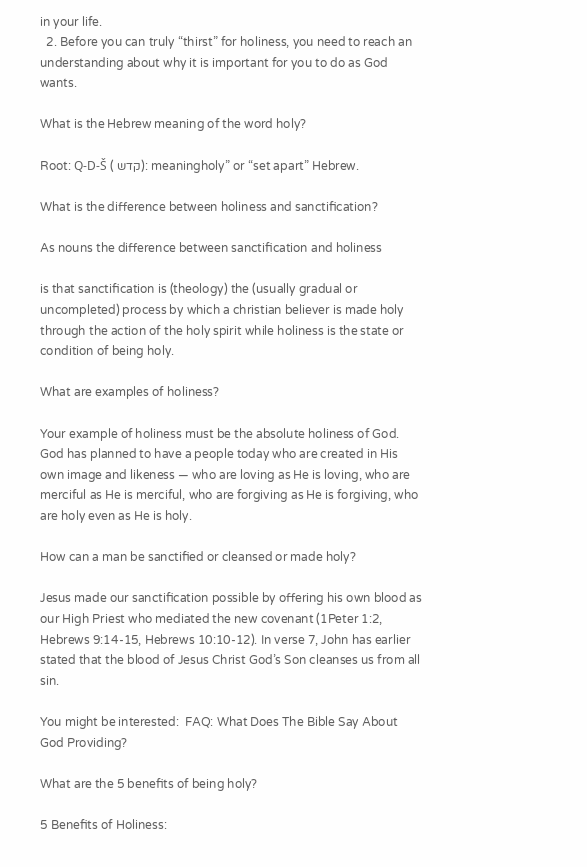in your life.
  2. Before you can truly “thirst” for holiness, you need to reach an understanding about why it is important for you to do as God wants.

What is the Hebrew meaning of the word holy?

Root: Q-D-Š ( קדש): meaningholy” or “set apart” Hebrew.

What is the difference between holiness and sanctification?

As nouns the difference between sanctification and holiness

is that sanctification is (theology) the (usually gradual or uncompleted) process by which a christian believer is made holy through the action of the holy spirit while holiness is the state or condition of being holy.

What are examples of holiness?

Your example of holiness must be the absolute holiness of God. God has planned to have a people today who are created in His own image and likeness — who are loving as He is loving, who are merciful as He is merciful, who are forgiving as He is forgiving, who are holy even as He is holy.

How can a man be sanctified or cleansed or made holy?

Jesus made our sanctification possible by offering his own blood as our High Priest who mediated the new covenant (1Peter 1:2, Hebrews 9:14-15, Hebrews 10:10-12). In verse 7, John has earlier stated that the blood of Jesus Christ God’s Son cleanses us from all sin.

You might be interested:  FAQ: What Does The Bible Say About God Providing?

What are the 5 benefits of being holy?

5 Benefits of Holiness: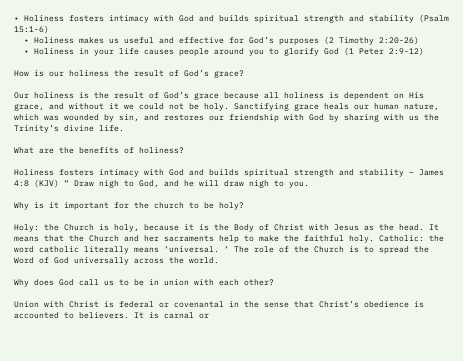• Holiness fosters intimacy with God and builds spiritual strength and stability (Psalm 15:1-6)
  • Holiness makes us useful and effective for God’s purposes (2 Timothy 2:20-26)
  • Holiness in your life causes people around you to glorify God (1 Peter 2:9-12)

How is our holiness the result of God’s grace?

Our holiness is the result of God’s grace because all holiness is dependent on His grace, and without it we could not be holy. Sanctifying grace heals our human nature, which was wounded by sin, and restores our friendship with God by sharing with us the Trinity’s divine life.

What are the benefits of holiness?

Holiness fosters intimacy with God and builds spiritual strength and stability – James 4:8 (KJV) “ Draw nigh to God, and he will draw nigh to you.

Why is it important for the church to be holy?

Holy: the Church is holy, because it is the Body of Christ with Jesus as the head. It means that the Church and her sacraments help to make the faithful holy. Catholic: the word catholic literally means ‘universal. ‘ The role of the Church is to spread the Word of God universally across the world.

Why does God call us to be in union with each other?

Union with Christ is federal or covenantal in the sense that Christ’s obedience is accounted to believers. It is carnal or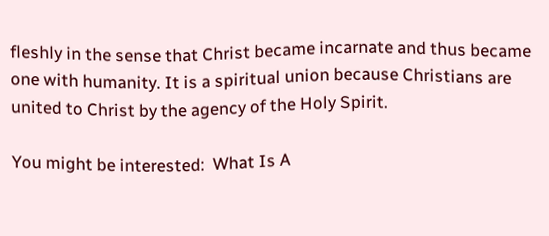fleshly in the sense that Christ became incarnate and thus became one with humanity. It is a spiritual union because Christians are united to Christ by the agency of the Holy Spirit.

You might be interested:  What Is A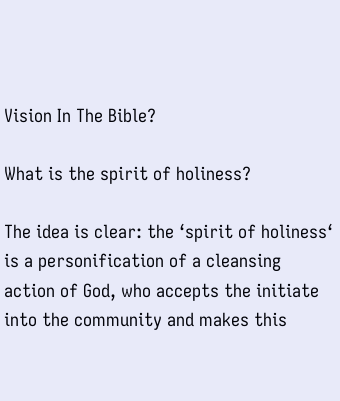Vision In The Bible?

What is the spirit of holiness?

The idea is clear: the ‘spirit of holiness‘ is a personification of a cleansing action of God, who accepts the initiate into the community and makes this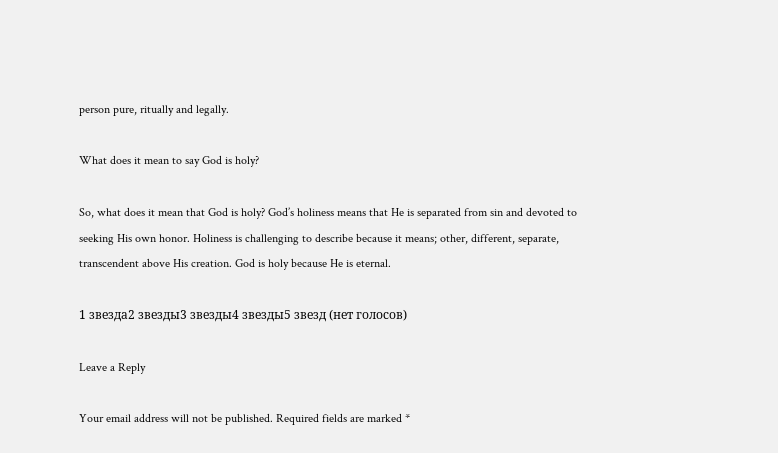person pure, ritually and legally.

What does it mean to say God is holy?

So, what does it mean that God is holy? God’s holiness means that He is separated from sin and devoted to seeking His own honor. Holiness is challenging to describe because it means; other, different, separate, transcendent above His creation. God is holy because He is eternal.

1 звезда2 звезды3 звезды4 звезды5 звезд (нет голосов)

Leave a Reply

Your email address will not be published. Required fields are marked *